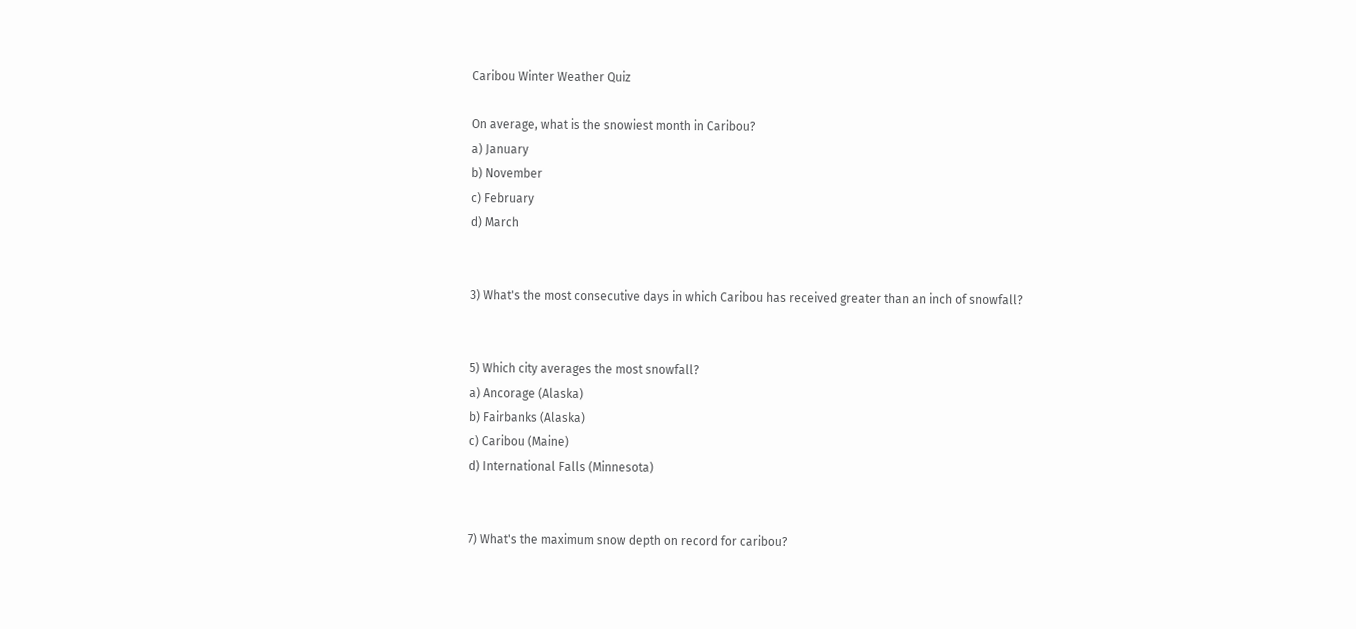Caribou Winter Weather Quiz

On average, what is the snowiest month in Caribou?
a) January
b) November
c) February
d) March


3) What's the most consecutive days in which Caribou has received greater than an inch of snowfall?


5) Which city averages the most snowfall?
a) Ancorage (Alaska)
b) Fairbanks (Alaska)
c) Caribou (Maine)
d) International Falls (Minnesota)


7) What's the maximum snow depth on record for caribou?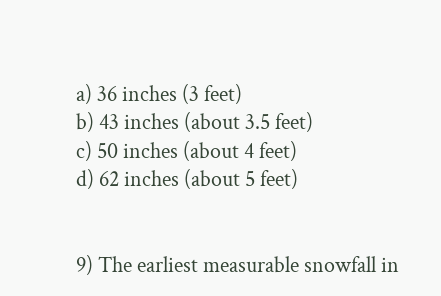a) 36 inches (3 feet)
b) 43 inches (about 3.5 feet)
c) 50 inches (about 4 feet)
d) 62 inches (about 5 feet)


9) The earliest measurable snowfall in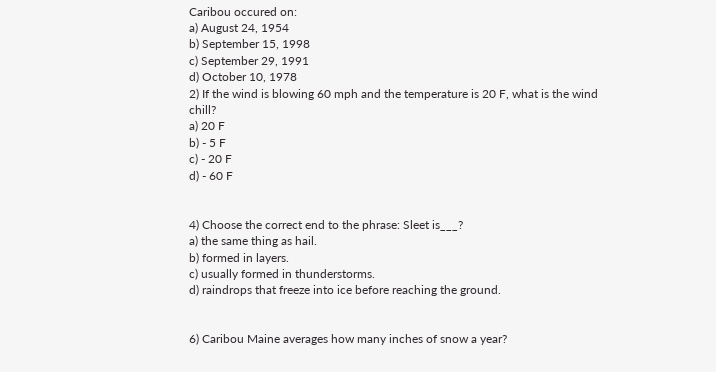Caribou occured on:
a) August 24, 1954
b) September 15, 1998
c) September 29, 1991
d) October 10, 1978
2) If the wind is blowing 60 mph and the temperature is 20 F, what is the wind chill?
a) 20 F
b) - 5 F
c) - 20 F
d) - 60 F


4) Choose the correct end to the phrase: Sleet is___?
a) the same thing as hail.
b) formed in layers.
c) usually formed in thunderstorms.
d) raindrops that freeze into ice before reaching the ground.


6) Caribou Maine averages how many inches of snow a year?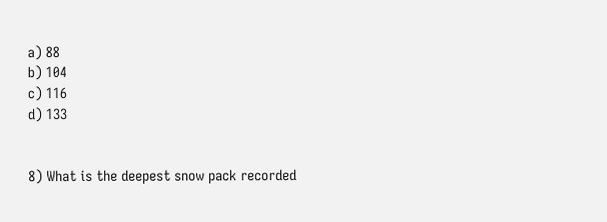a) 88
b) 104
c) 116
d) 133


8) What is the deepest snow pack recorded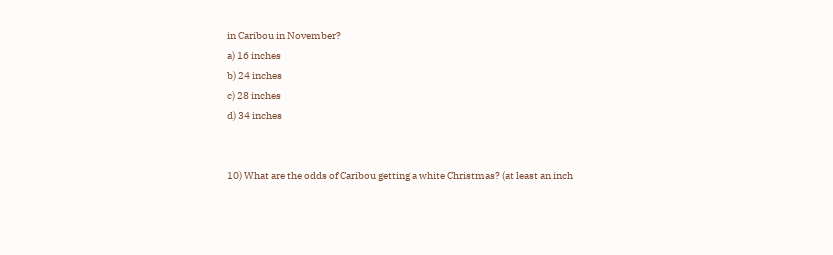in Caribou in November?
a) 16 inches
b) 24 inches
c) 28 inches
d) 34 inches


10) What are the odds of Caribou getting a white Christmas? (at least an inch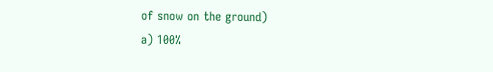of snow on the ground)
a) 100%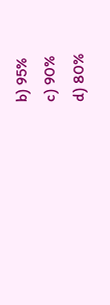b) 95%
c) 90%
d) 80%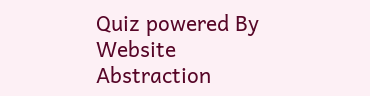Quiz powered By Website Abstraction